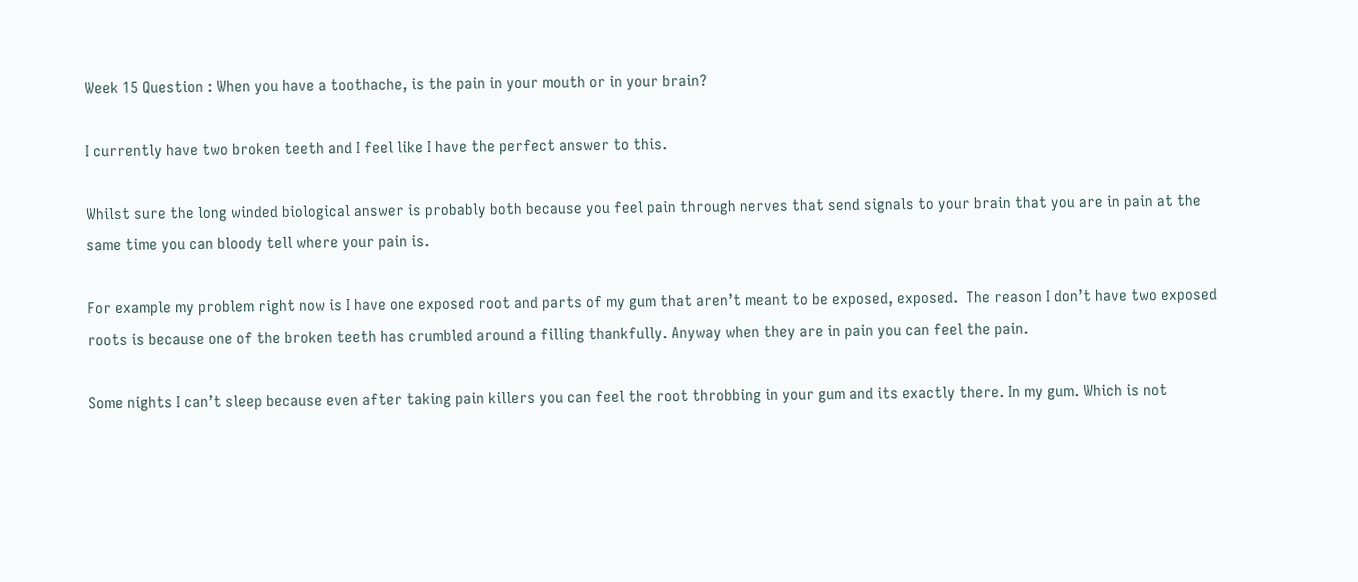Week 15 Question : When you have a toothache, is the pain in your mouth or in your brain?

I currently have two broken teeth and I feel like I have the perfect answer to this.

Whilst sure the long winded biological answer is probably both because you feel pain through nerves that send signals to your brain that you are in pain at the same time you can bloody tell where your pain is.

For example my problem right now is I have one exposed root and parts of my gum that aren’t meant to be exposed, exposed.  The reason I don’t have two exposed roots is because one of the broken teeth has crumbled around a filling thankfully. Anyway when they are in pain you can feel the pain.

Some nights I can’t sleep because even after taking pain killers you can feel the root throbbing in your gum and its exactly there. In my gum. Which is not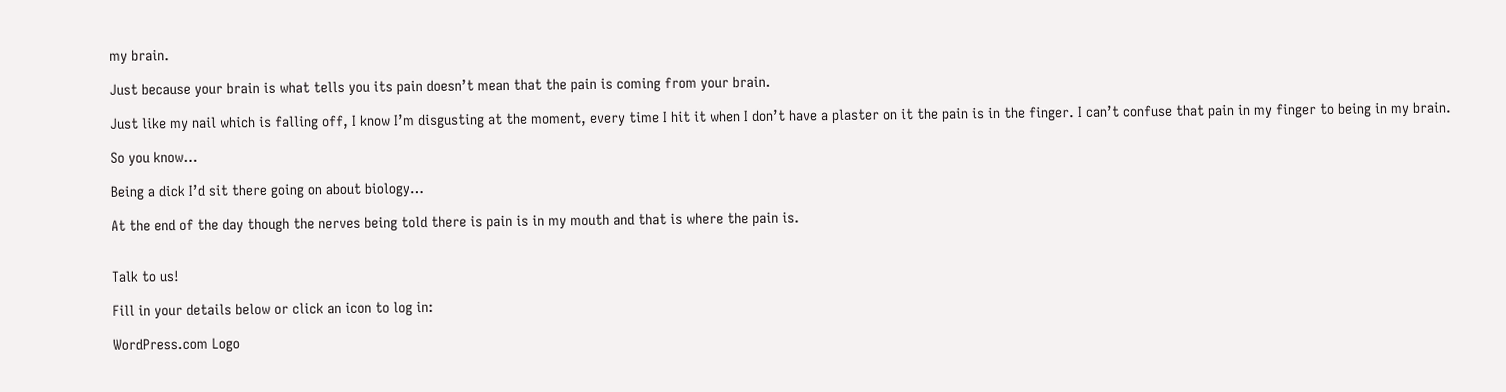my brain.

Just because your brain is what tells you its pain doesn’t mean that the pain is coming from your brain.

Just like my nail which is falling off, I know I’m disgusting at the moment, every time I hit it when I don’t have a plaster on it the pain is in the finger. I can’t confuse that pain in my finger to being in my brain.

So you know…

Being a dick I’d sit there going on about biology…

At the end of the day though the nerves being told there is pain is in my mouth and that is where the pain is.


Talk to us!

Fill in your details below or click an icon to log in:

WordPress.com Logo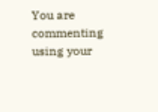You are commenting using your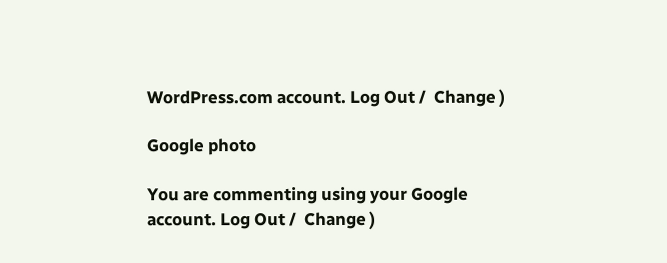WordPress.com account. Log Out /  Change )

Google photo

You are commenting using your Google account. Log Out /  Change )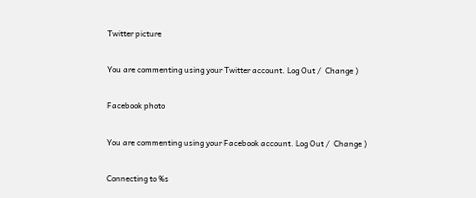Twitter picture

You are commenting using your Twitter account. Log Out /  Change )

Facebook photo

You are commenting using your Facebook account. Log Out /  Change )

Connecting to %s